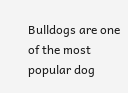Bulldogs are one of the most popular dog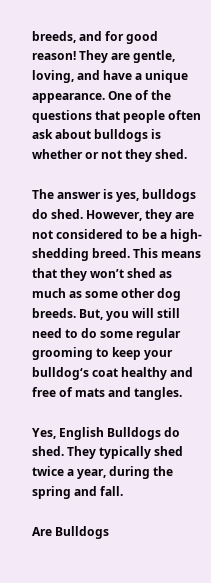breeds, and for good reason! They are gentle, loving, and have a unique appearance. One of the questions that people often ask about bulldogs is whether or not they shed.

The answer is yes, bulldogs do shed. However, they are not considered to be a high-shedding breed. This means that they won’t shed as much as some other dog breeds. But, you will still need to do some regular grooming to keep your bulldog‘s coat healthy and free of mats and tangles.

Yes, English Bulldogs do shed. They typically shed twice a year, during the spring and fall.

Are Bulldogs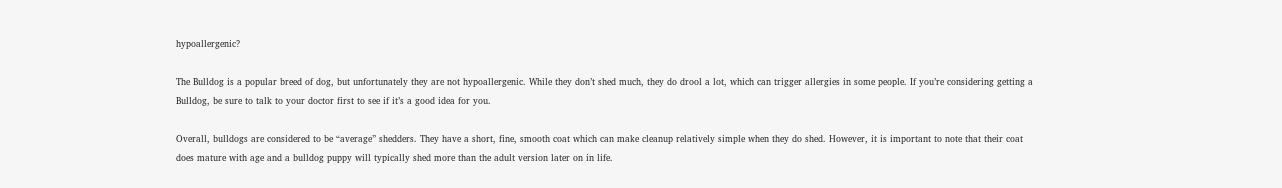hypoallergenic?

The Bulldog is a popular breed of dog, but unfortunately they are not hypoallergenic. While they don’t shed much, they do drool a lot, which can trigger allergies in some people. If you’re considering getting a Bulldog, be sure to talk to your doctor first to see if it’s a good idea for you.

Overall, bulldogs are considered to be “average” shedders. They have a short, fine, smooth coat which can make cleanup relatively simple when they do shed. However, it is important to note that their coat does mature with age and a bulldog puppy will typically shed more than the adult version later on in life.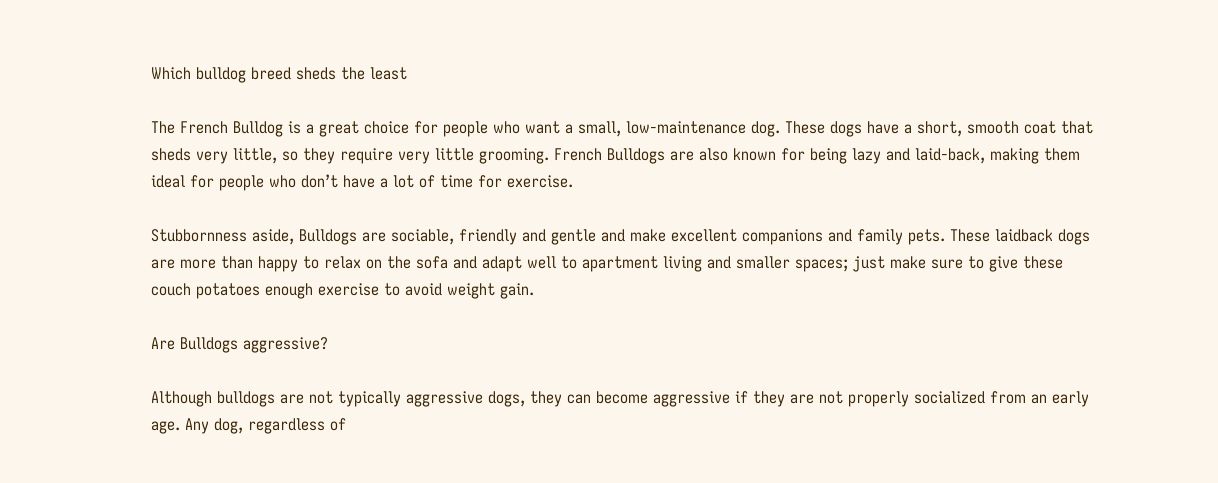Which bulldog breed sheds the least

The French Bulldog is a great choice for people who want a small, low-maintenance dog. These dogs have a short, smooth coat that sheds very little, so they require very little grooming. French Bulldogs are also known for being lazy and laid-back, making them ideal for people who don’t have a lot of time for exercise.

Stubbornness aside, Bulldogs are sociable, friendly and gentle and make excellent companions and family pets. These laidback dogs are more than happy to relax on the sofa and adapt well to apartment living and smaller spaces; just make sure to give these couch potatoes enough exercise to avoid weight gain.

Are Bulldogs aggressive?

Although bulldogs are not typically aggressive dogs, they can become aggressive if they are not properly socialized from an early age. Any dog, regardless of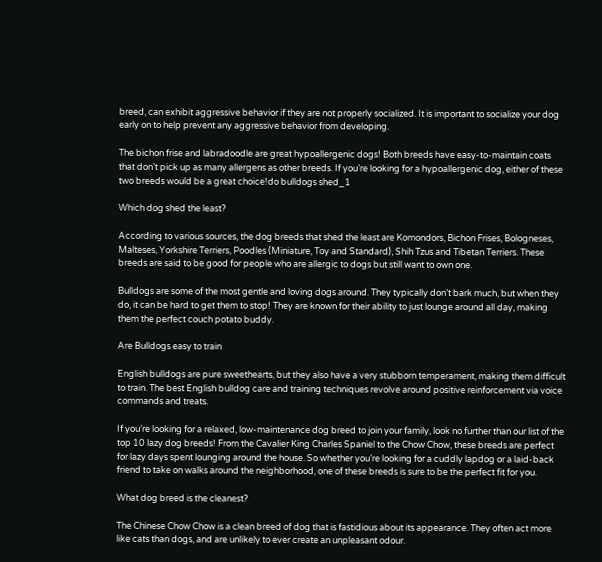breed, can exhibit aggressive behavior if they are not properly socialized. It is important to socialize your dog early on to help prevent any aggressive behavior from developing.

The bichon frise and labradoodle are great hypoallergenic dogs! Both breeds have easy-to-maintain coats that don’t pick up as many allergens as other breeds. If you’re looking for a hypoallergenic dog, either of these two breeds would be a great choice!do bulldogs shed_1

Which dog shed the least?

According to various sources, the dog breeds that shed the least are Komondors, Bichon Frises, Bologneses, Malteses, Yorkshire Terriers, Poodles (Miniature, Toy and Standard), Shih Tzus and Tibetan Terriers. These breeds are said to be good for people who are allergic to dogs but still want to own one.

Bulldogs are some of the most gentle and loving dogs around. They typically don’t bark much, but when they do, it can be hard to get them to stop! They are known for their ability to just lounge around all day, making them the perfect couch potato buddy.

Are Bulldogs easy to train

English bulldogs are pure sweethearts, but they also have a very stubborn temperament, making them difficult to train. The best English bulldog care and training techniques revolve around positive reinforcement via voice commands and treats.

If you’re looking for a relaxed, low-maintenance dog breed to join your family, look no further than our list of the top 10 lazy dog breeds! From the Cavalier King Charles Spaniel to the Chow Chow, these breeds are perfect for lazy days spent lounging around the house. So whether you’re looking for a cuddly lapdog or a laid-back friend to take on walks around the neighborhood, one of these breeds is sure to be the perfect fit for you.

What dog breed is the cleanest?

The Chinese Chow Chow is a clean breed of dog that is fastidious about its appearance. They often act more like cats than dogs, and are unlikely to ever create an unpleasant odour.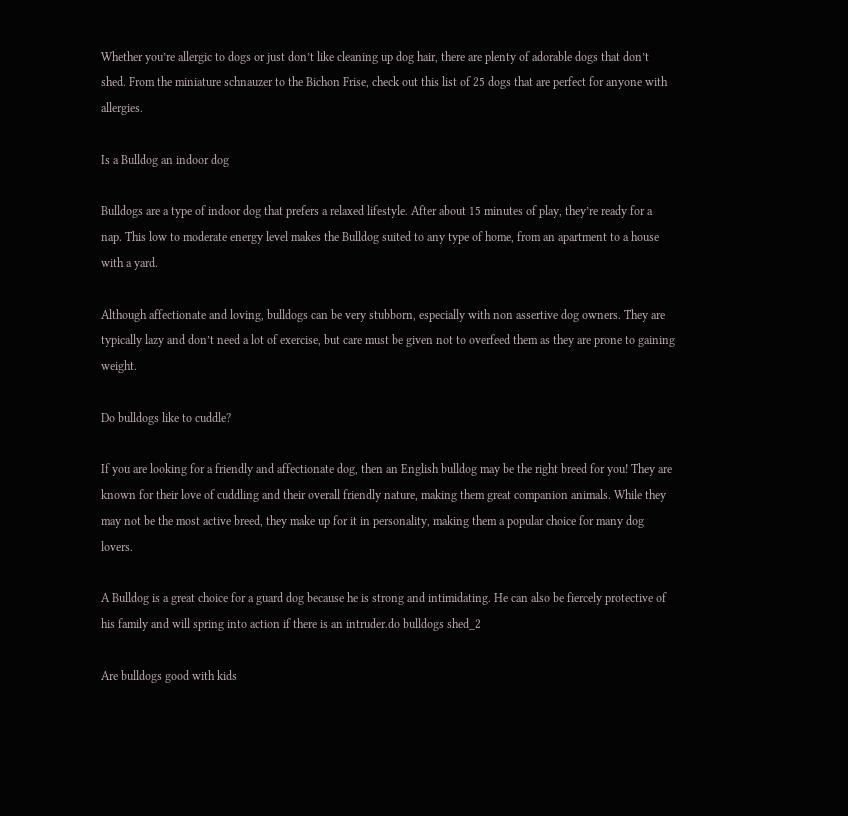Whether you’re allergic to dogs or just don’t like cleaning up dog hair, there are plenty of adorable dogs that don’t shed. From the miniature schnauzer to the Bichon Frise, check out this list of 25 dogs that are perfect for anyone with allergies.

Is a Bulldog an indoor dog

Bulldogs are a type of indoor dog that prefers a relaxed lifestyle. After about 15 minutes of play, they’re ready for a nap. This low to moderate energy level makes the Bulldog suited to any type of home, from an apartment to a house with a yard.

Although affectionate and loving, bulldogs can be very stubborn, especially with non assertive dog owners. They are typically lazy and don’t need a lot of exercise, but care must be given not to overfeed them as they are prone to gaining weight.

Do bulldogs like to cuddle?

If you are looking for a friendly and affectionate dog, then an English bulldog may be the right breed for you! They are known for their love of cuddling and their overall friendly nature, making them great companion animals. While they may not be the most active breed, they make up for it in personality, making them a popular choice for many dog lovers.

A Bulldog is a great choice for a guard dog because he is strong and intimidating. He can also be fiercely protective of his family and will spring into action if there is an intruder.do bulldogs shed_2

Are bulldogs good with kids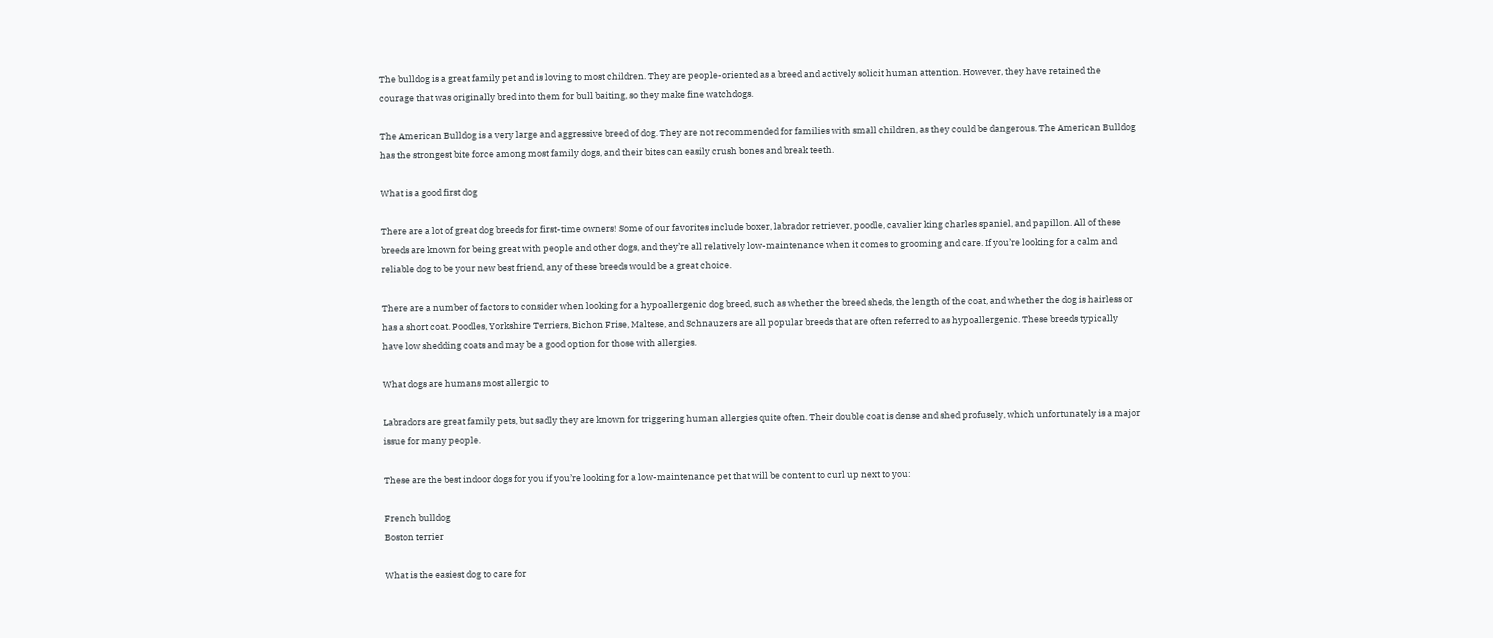The bulldog is a great family pet and is loving to most children. They are people-oriented as a breed and actively solicit human attention. However, they have retained the courage that was originally bred into them for bull baiting, so they make fine watchdogs.

The American Bulldog is a very large and aggressive breed of dog. They are not recommended for families with small children, as they could be dangerous. The American Bulldog has the strongest bite force among most family dogs, and their bites can easily crush bones and break teeth.

What is a good first dog

There are a lot of great dog breeds for first-time owners! Some of our favorites include boxer, labrador retriever, poodle, cavalier king charles spaniel, and papillon. All of these breeds are known for being great with people and other dogs, and they’re all relatively low-maintenance when it comes to grooming and care. If you’re looking for a calm and reliable dog to be your new best friend, any of these breeds would be a great choice.

There are a number of factors to consider when looking for a hypoallergenic dog breed, such as whether the breed sheds, the length of the coat, and whether the dog is hairless or has a short coat. Poodles, Yorkshire Terriers, Bichon Frise, Maltese, and Schnauzers are all popular breeds that are often referred to as hypoallergenic. These breeds typically have low shedding coats and may be a good option for those with allergies.

What dogs are humans most allergic to

Labradors are great family pets, but sadly they are known for triggering human allergies quite often. Their double coat is dense and shed profusely, which unfortunately is a major issue for many people.

These are the best indoor dogs for you if you’re looking for a low-maintenance pet that will be content to curl up next to you:

French bulldog
Boston terrier

What is the easiest dog to care for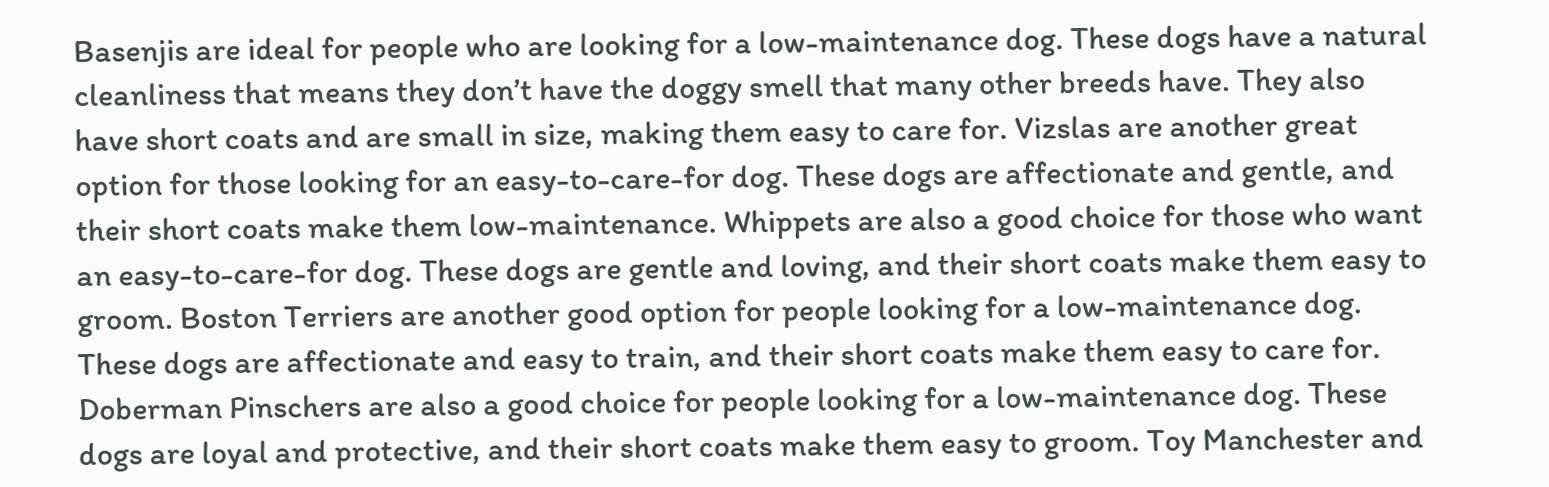Basenjis are ideal for people who are looking for a low-maintenance dog. These dogs have a natural cleanliness that means they don’t have the doggy smell that many other breeds have. They also have short coats and are small in size, making them easy to care for. Vizslas are another great option for those looking for an easy-to-care-for dog. These dogs are affectionate and gentle, and their short coats make them low-maintenance. Whippets are also a good choice for those who want an easy-to-care-for dog. These dogs are gentle and loving, and their short coats make them easy to groom. Boston Terriers are another good option for people looking for a low-maintenance dog. These dogs are affectionate and easy to train, and their short coats make them easy to care for. Doberman Pinschers are also a good choice for people looking for a low-maintenance dog. These dogs are loyal and protective, and their short coats make them easy to groom. Toy Manchester and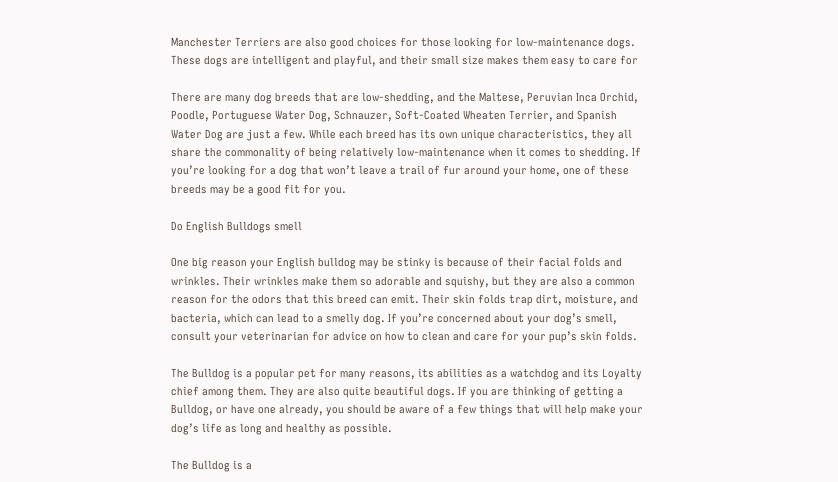Manchester Terriers are also good choices for those looking for low-maintenance dogs. These dogs are intelligent and playful, and their small size makes them easy to care for

There are many dog breeds that are low-shedding, and the Maltese, Peruvian Inca Orchid, Poodle, Portuguese Water Dog, Schnauzer, Soft-Coated Wheaten Terrier, and Spanish Water Dog are just a few. While each breed has its own unique characteristics, they all share the commonality of being relatively low-maintenance when it comes to shedding. If you’re looking for a dog that won’t leave a trail of fur around your home, one of these breeds may be a good fit for you.

Do English Bulldogs smell

One big reason your English bulldog may be stinky is because of their facial folds and wrinkles. Their wrinkles make them so adorable and squishy, but they are also a common reason for the odors that this breed can emit. Their skin folds trap dirt, moisture, and bacteria, which can lead to a smelly dog. If you’re concerned about your dog’s smell, consult your veterinarian for advice on how to clean and care for your pup’s skin folds.

The Bulldog is a popular pet for many reasons, its abilities as a watchdog and its Loyalty chief among them. They are also quite beautiful dogs. If you are thinking of getting a Bulldog, or have one already, you should be aware of a few things that will help make your dog’s life as long and healthy as possible.

The Bulldog is a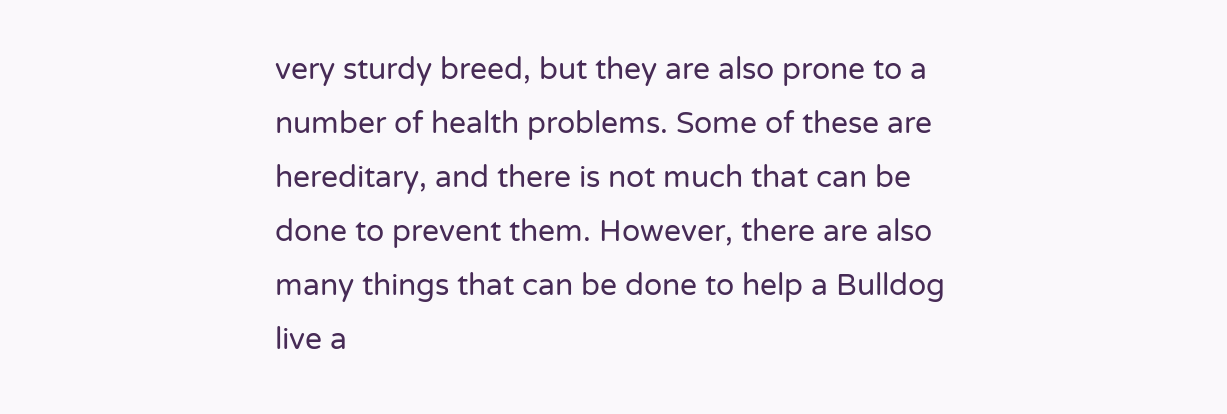very sturdy breed, but they are also prone to a number of health problems. Some of these are hereditary, and there is not much that can be done to prevent them. However, there are also many things that can be done to help a Bulldog live a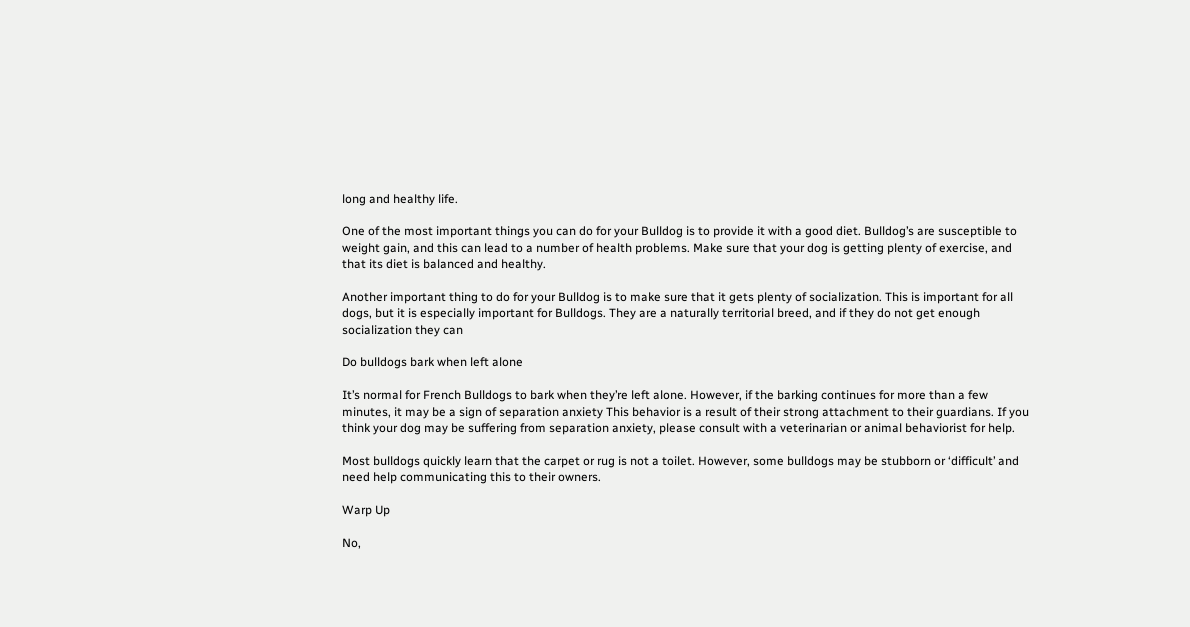long and healthy life.

One of the most important things you can do for your Bulldog is to provide it with a good diet. Bulldog’s are susceptible to weight gain, and this can lead to a number of health problems. Make sure that your dog is getting plenty of exercise, and that its diet is balanced and healthy.

Another important thing to do for your Bulldog is to make sure that it gets plenty of socialization. This is important for all dogs, but it is especially important for Bulldogs. They are a naturally territorial breed, and if they do not get enough socialization they can

Do bulldogs bark when left alone

It’s normal for French Bulldogs to bark when they’re left alone. However, if the barking continues for more than a few minutes, it may be a sign of separation anxiety This behavior is a result of their strong attachment to their guardians. If you think your dog may be suffering from separation anxiety, please consult with a veterinarian or animal behaviorist for help.

Most bulldogs quickly learn that the carpet or rug is not a toilet. However, some bulldogs may be stubborn or ‘difficult’ and need help communicating this to their owners.

Warp Up

No,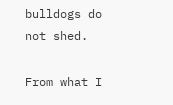bulldogs do not shed.

From what I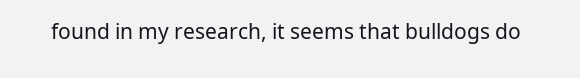found in my research, it seems that bulldogs do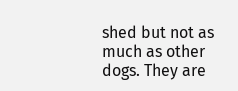shed but not as much as other dogs. They are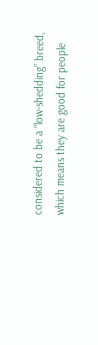considered to be a “low-shedding” breed, which means they are good for people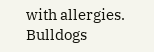with allergies. Bulldogs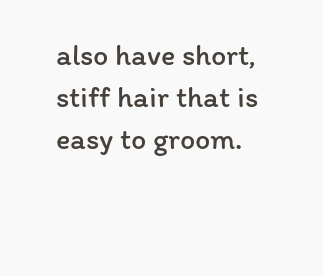also have short, stiff hair that is easy to groom.